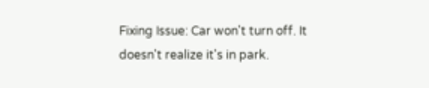Fixing Issue: Car won't turn off. It doesn't realize it's in park.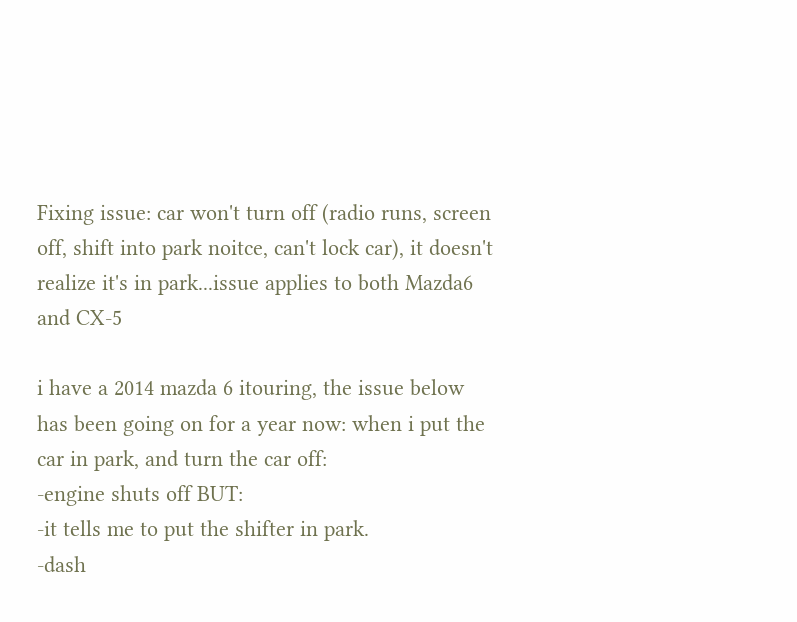Fixing issue: car won't turn off (radio runs, screen off, shift into park noitce, can't lock car), it doesn't realize it's in park...issue applies to both Mazda6 and CX-5

i have a 2014 mazda 6 itouring, the issue below has been going on for a year now: when i put the car in park, and turn the car off:
-engine shuts off BUT:
-it tells me to put the shifter in park.
-dash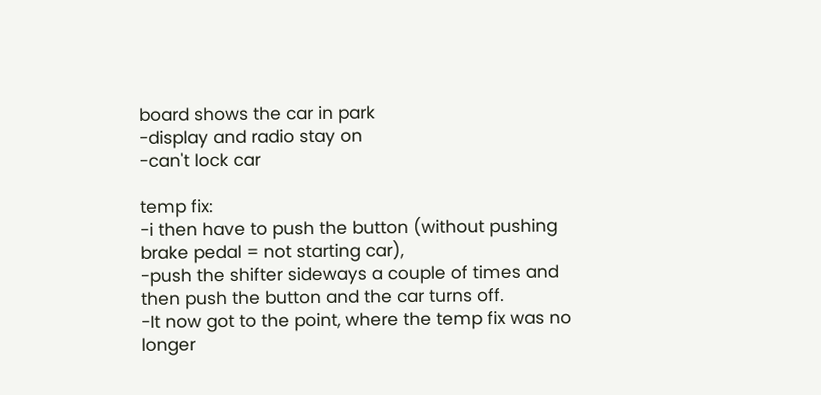board shows the car in park
-display and radio stay on
-can't lock car

temp fix:
-i then have to push the button (without pushing brake pedal = not starting car),
-push the shifter sideways a couple of times and then push the button and the car turns off.
-It now got to the point, where the temp fix was no longer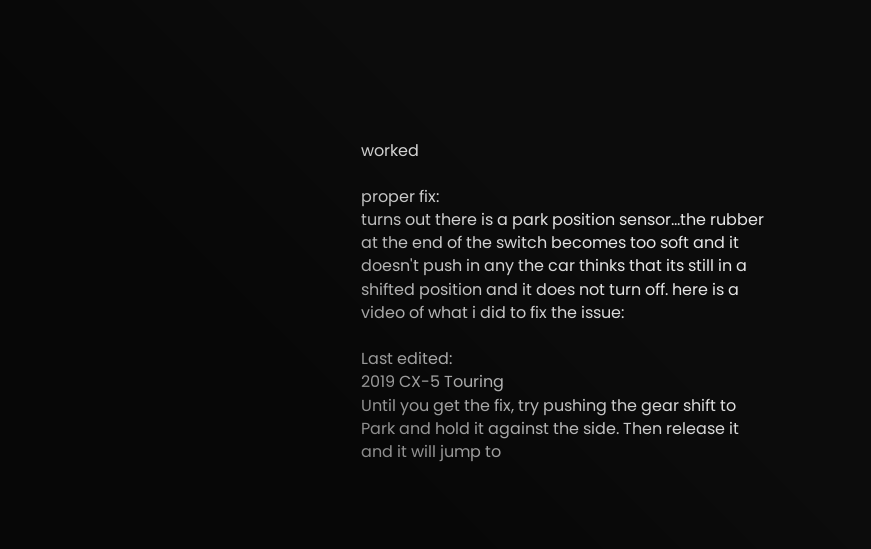worked

proper fix:
turns out there is a park position sensor...the rubber at the end of the switch becomes too soft and it doesn't push in any the car thinks that its still in a shifted position and it does not turn off. here is a video of what i did to fix the issue:

Last edited:
2019 CX-5 Touring
Until you get the fix, try pushing the gear shift to Park and hold it against the side. Then release it and it will jump to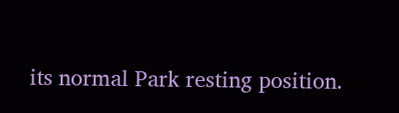its normal Park resting position.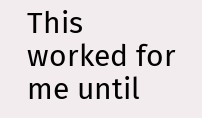This worked for me until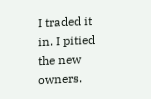I traded it in. I pitied the new owners.